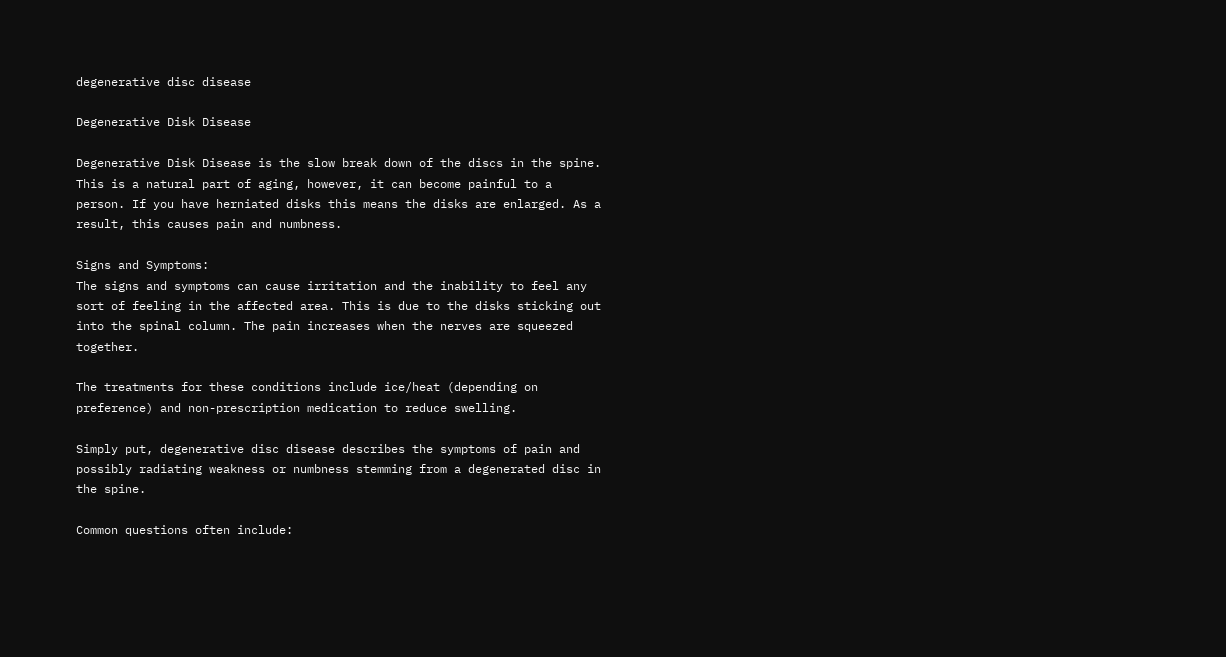degenerative disc disease

Degenerative Disk Disease

Degenerative Disk Disease is the slow break down of the discs in the spine. This is a natural part of aging, however, it can become painful to a person. If you have herniated disks this means the disks are enlarged. As a result, this causes pain and numbness.

Signs and Symptoms:
The signs and symptoms can cause irritation and the inability to feel any sort of feeling in the affected area. This is due to the disks sticking out into the spinal column. The pain increases when the nerves are squeezed together.

The treatments for these conditions include ice/heat (depending on preference) and non-prescription medication to reduce swelling.

Simply put, degenerative disc disease describes the symptoms of pain and possibly radiating weakness or numbness stemming from a degenerated disc in the spine.

Common questions often include: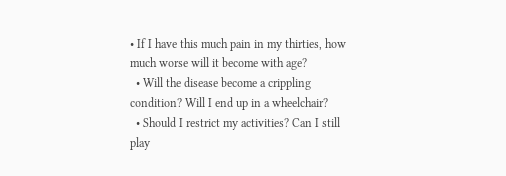• If I have this much pain in my thirties, how much worse will it become with age?
  • Will the disease become a crippling condition? Will I end up in a wheelchair?
  • Should I restrict my activities? Can I still play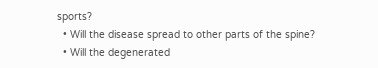sports?
  • Will the disease spread to other parts of the spine?
  • Will the degenerated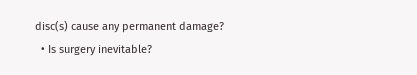disc(s) cause any permanent damage?
  • Is surgery inevitable?